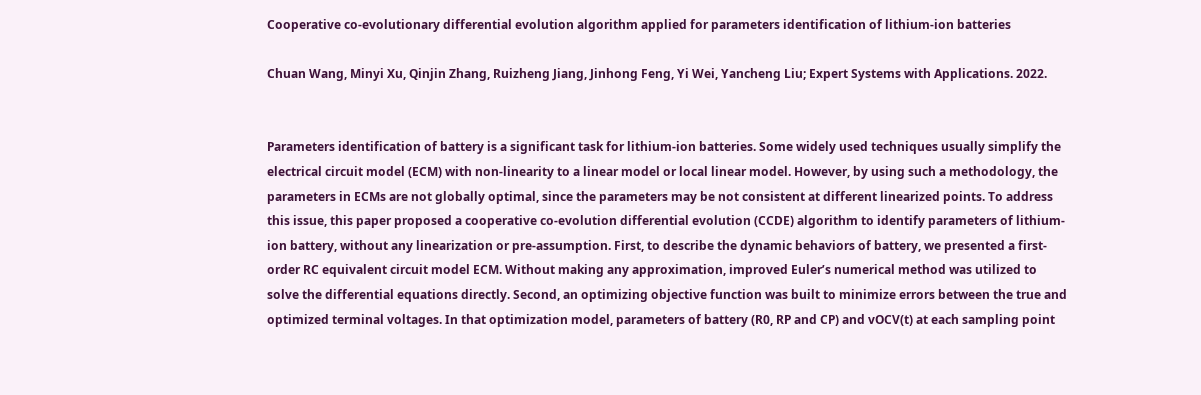Cooperative co-evolutionary differential evolution algorithm applied for parameters identification of lithium-ion batteries

Chuan Wang, Minyi Xu, Qinjin Zhang, Ruizheng Jiang, Jinhong Feng, Yi Wei, Yancheng Liu; Expert Systems with Applications. 2022.


Parameters identification of battery is a significant task for lithium-ion batteries. Some widely used techniques usually simplify the electrical circuit model (ECM) with non-linearity to a linear model or local linear model. However, by using such a methodology, the parameters in ECMs are not globally optimal, since the parameters may be not consistent at different linearized points. To address this issue, this paper proposed a cooperative co-evolution differential evolution (CCDE) algorithm to identify parameters of lithium-ion battery, without any linearization or pre-assumption. First, to describe the dynamic behaviors of battery, we presented a first-order RC equivalent circuit model ECM. Without making any approximation, improved Euler’s numerical method was utilized to solve the differential equations directly. Second, an optimizing objective function was built to minimize errors between the true and optimized terminal voltages. In that optimization model, parameters of battery (R0, RP and CP) and vOCV(t) at each sampling point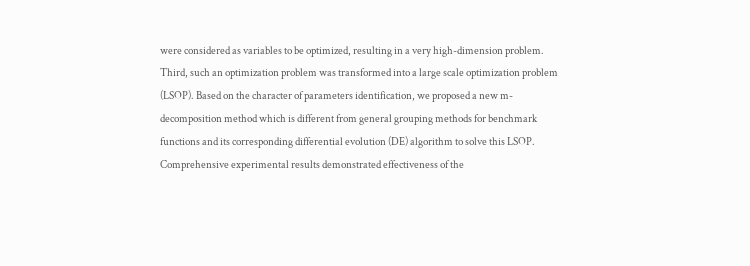were considered as variables to be optimized, resulting in a very high-dimension problem. Third, such an optimization problem was transformed into a large scale optimization problem (LSOP). Based on the character of parameters identification, we proposed a new m-decomposition method which is different from general grouping methods for benchmark functions and its corresponding differential evolution (DE) algorithm to solve this LSOP. Comprehensive experimental results demonstrated effectiveness of the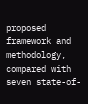proposed framework and methodology, compared with seven state-of-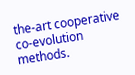the-art cooperative co-evolution methods.